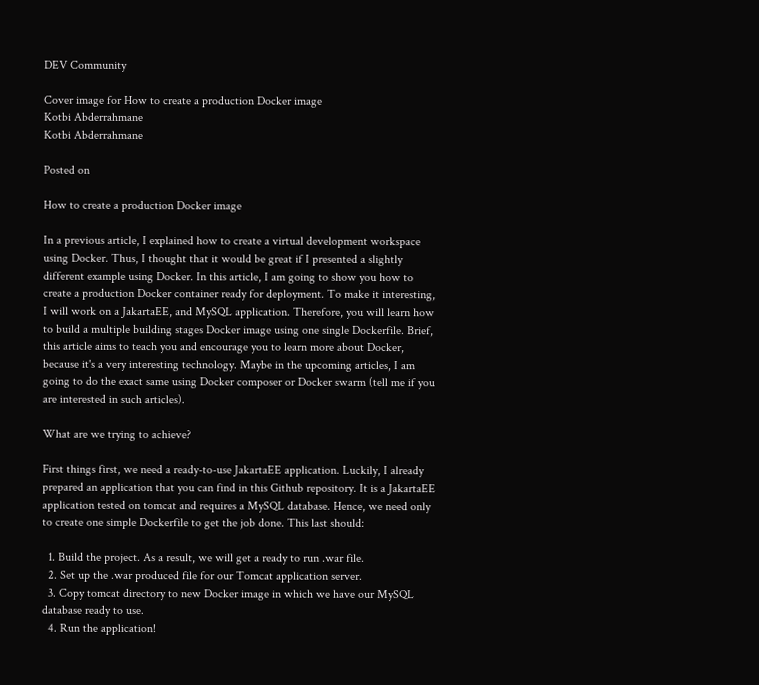DEV Community

Cover image for How to create a production Docker image
Kotbi Abderrahmane
Kotbi Abderrahmane

Posted on

How to create a production Docker image

In a previous article, I explained how to create a virtual development workspace using Docker. Thus, I thought that it would be great if I presented a slightly different example using Docker. In this article, I am going to show you how to create a production Docker container ready for deployment. To make it interesting, I will work on a JakartaEE, and MySQL application. Therefore, you will learn how to build a multiple building stages Docker image using one single Dockerfile. Brief, this article aims to teach you and encourage you to learn more about Docker, because it's a very interesting technology. Maybe in the upcoming articles, I am going to do the exact same using Docker composer or Docker swarm (tell me if you are interested in such articles).

What are we trying to achieve?

First things first, we need a ready-to-use JakartaEE application. Luckily, I already prepared an application that you can find in this Github repository. It is a JakartaEE application tested on tomcat and requires a MySQL database. Hence, we need only to create one simple Dockerfile to get the job done. This last should:

  1. Build the project. As a result, we will get a ready to run .war file.
  2. Set up the .war produced file for our Tomcat application server.
  3. Copy tomcat directory to new Docker image in which we have our MySQL database ready to use.
  4. Run the application!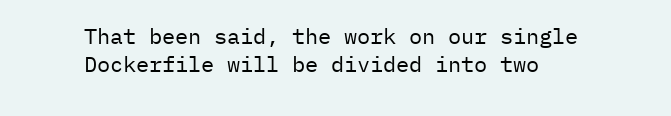That been said, the work on our single Dockerfile will be divided into two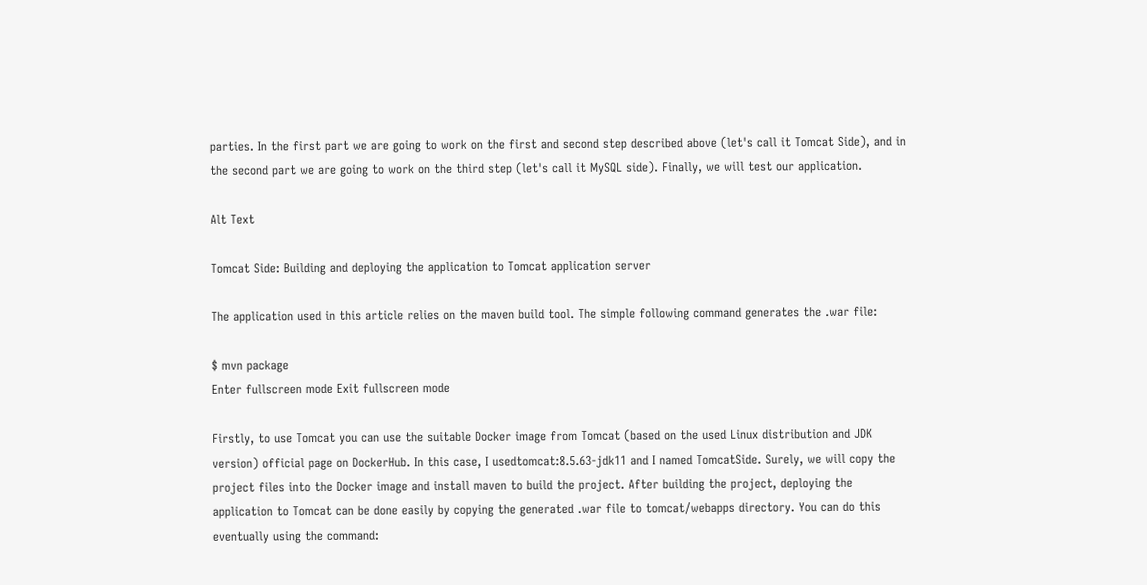parties. In the first part we are going to work on the first and second step described above (let's call it Tomcat Side), and in the second part we are going to work on the third step (let's call it MySQL side). Finally, we will test our application.

Alt Text

Tomcat Side: Building and deploying the application to Tomcat application server

The application used in this article relies on the maven build tool. The simple following command generates the .war file:

$ mvn package
Enter fullscreen mode Exit fullscreen mode

Firstly, to use Tomcat you can use the suitable Docker image from Tomcat (based on the used Linux distribution and JDK version) official page on DockerHub. In this case, I usedtomcat:8.5.63-jdk11 and I named TomcatSide. Surely, we will copy the project files into the Docker image and install maven to build the project. After building the project, deploying the application to Tomcat can be done easily by copying the generated .war file to tomcat/webapps directory. You can do this eventually using the command: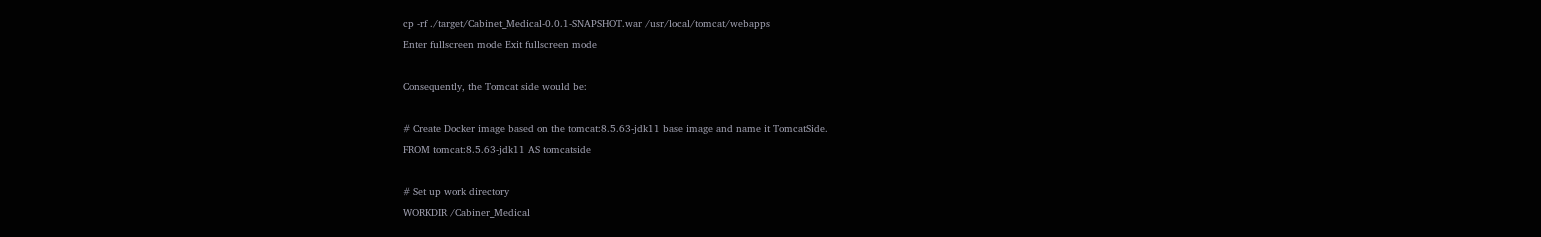cp -rf ./target/Cabinet_Medical-0.0.1-SNAPSHOT.war /usr/local/tomcat/webapps
Enter fullscreen mode Exit fullscreen mode

Consequently, the Tomcat side would be:

# Create Docker image based on the tomcat:8.5.63-jdk11 base image and name it TomcatSide.
FROM tomcat:8.5.63-jdk11 AS tomcatside

# Set up work directory
WORKDIR /Cabiner_Medical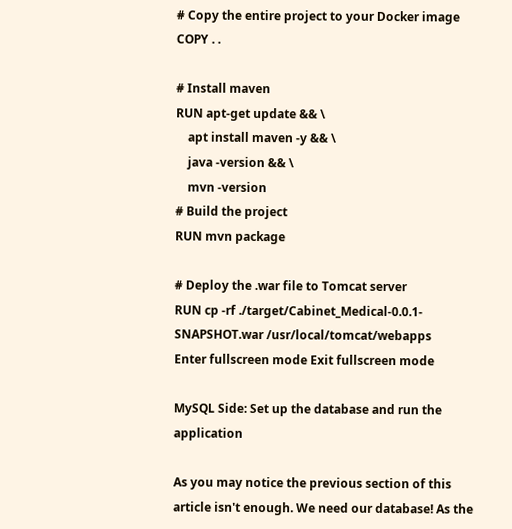# Copy the entire project to your Docker image
COPY . .

# Install maven
RUN apt-get update && \
    apt install maven -y && \
    java -version && \
    mvn -version
# Build the project
RUN mvn package

# Deploy the .war file to Tomcat server
RUN cp -rf ./target/Cabinet_Medical-0.0.1-SNAPSHOT.war /usr/local/tomcat/webapps
Enter fullscreen mode Exit fullscreen mode

MySQL Side: Set up the database and run the application

As you may notice the previous section of this article isn't enough. We need our database! As the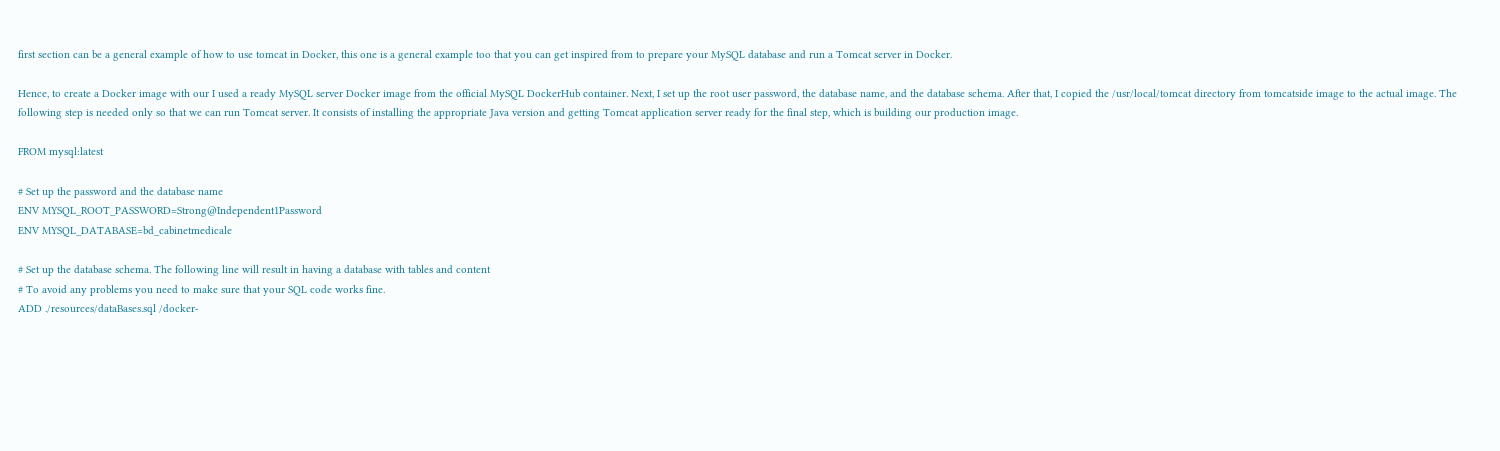first section can be a general example of how to use tomcat in Docker, this one is a general example too that you can get inspired from to prepare your MySQL database and run a Tomcat server in Docker.

Hence, to create a Docker image with our I used a ready MySQL server Docker image from the official MySQL DockerHub container. Next, I set up the root user password, the database name, and the database schema. After that, I copied the /usr/local/tomcat directory from tomcatside image to the actual image. The following step is needed only so that we can run Tomcat server. It consists of installing the appropriate Java version and getting Tomcat application server ready for the final step, which is building our production image.

FROM mysql:latest

# Set up the password and the database name
ENV MYSQL_ROOT_PASSWORD=Strong@Independent1Password
ENV MYSQL_DATABASE=bd_cabinetmedicale

# Set up the database schema. The following line will result in having a database with tables and content
# To avoid any problems you need to make sure that your SQL code works fine.
ADD ./resources/dataBases.sql /docker-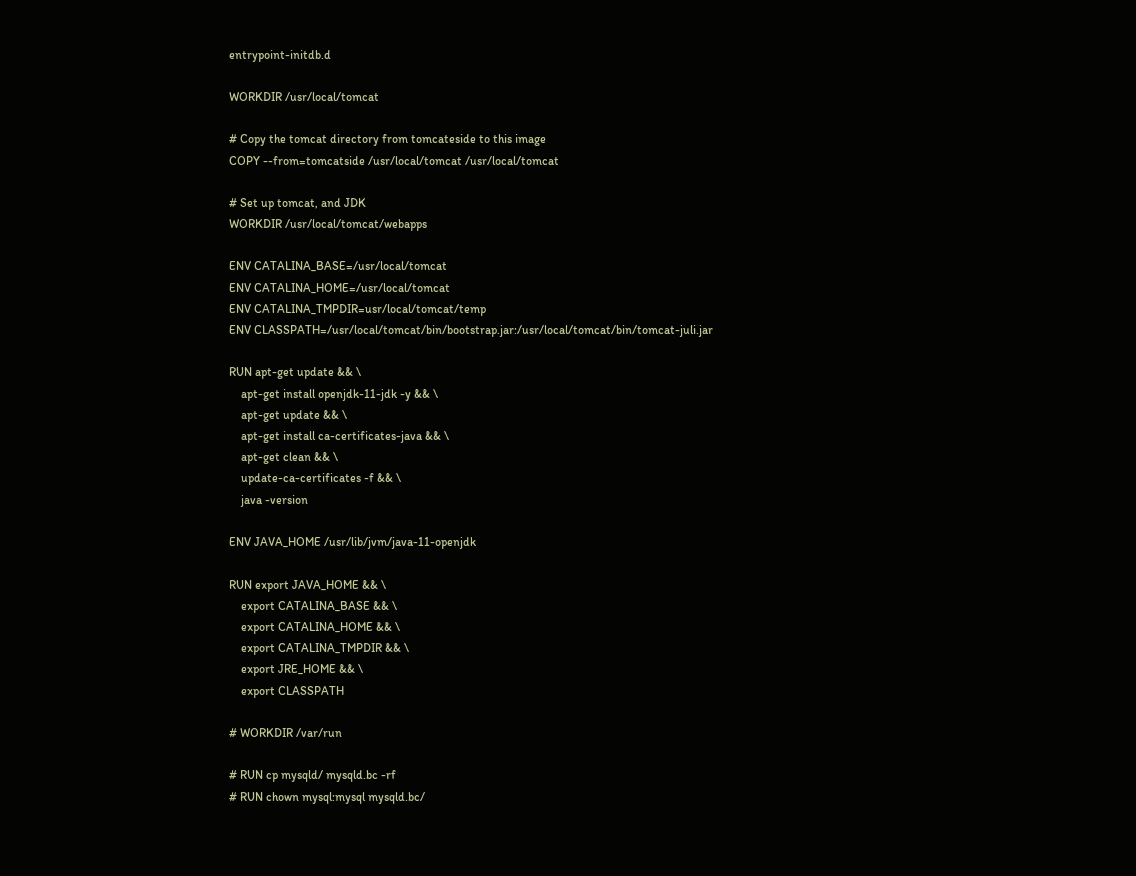entrypoint-initdb.d

WORKDIR /usr/local/tomcat

# Copy the tomcat directory from tomcateside to this image
COPY --from=tomcatside /usr/local/tomcat /usr/local/tomcat

# Set up tomcat, and JDK
WORKDIR /usr/local/tomcat/webapps

ENV CATALINA_BASE=/usr/local/tomcat
ENV CATALINA_HOME=/usr/local/tomcat
ENV CATALINA_TMPDIR=usr/local/tomcat/temp
ENV CLASSPATH=/usr/local/tomcat/bin/bootstrap.jar:/usr/local/tomcat/bin/tomcat-juli.jar

RUN apt-get update && \
    apt-get install openjdk-11-jdk -y && \
    apt-get update && \
    apt-get install ca-certificates-java && \
    apt-get clean && \
    update-ca-certificates -f && \
    java -version

ENV JAVA_HOME /usr/lib/jvm/java-11-openjdk

RUN export JAVA_HOME && \
    export CATALINA_BASE && \
    export CATALINA_HOME && \
    export CATALINA_TMPDIR && \
    export JRE_HOME && \
    export CLASSPATH

# WORKDIR /var/run

# RUN cp mysqld/ mysqld.bc -rf
# RUN chown mysql:mysql mysqld.bc/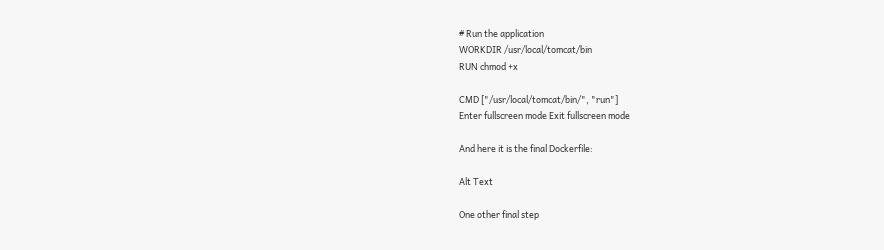# Run the application
WORKDIR /usr/local/tomcat/bin
RUN chmod +x

CMD ["/usr/local/tomcat/bin/", "run"]
Enter fullscreen mode Exit fullscreen mode

And here it is the final Dockerfile:

Alt Text

One other final step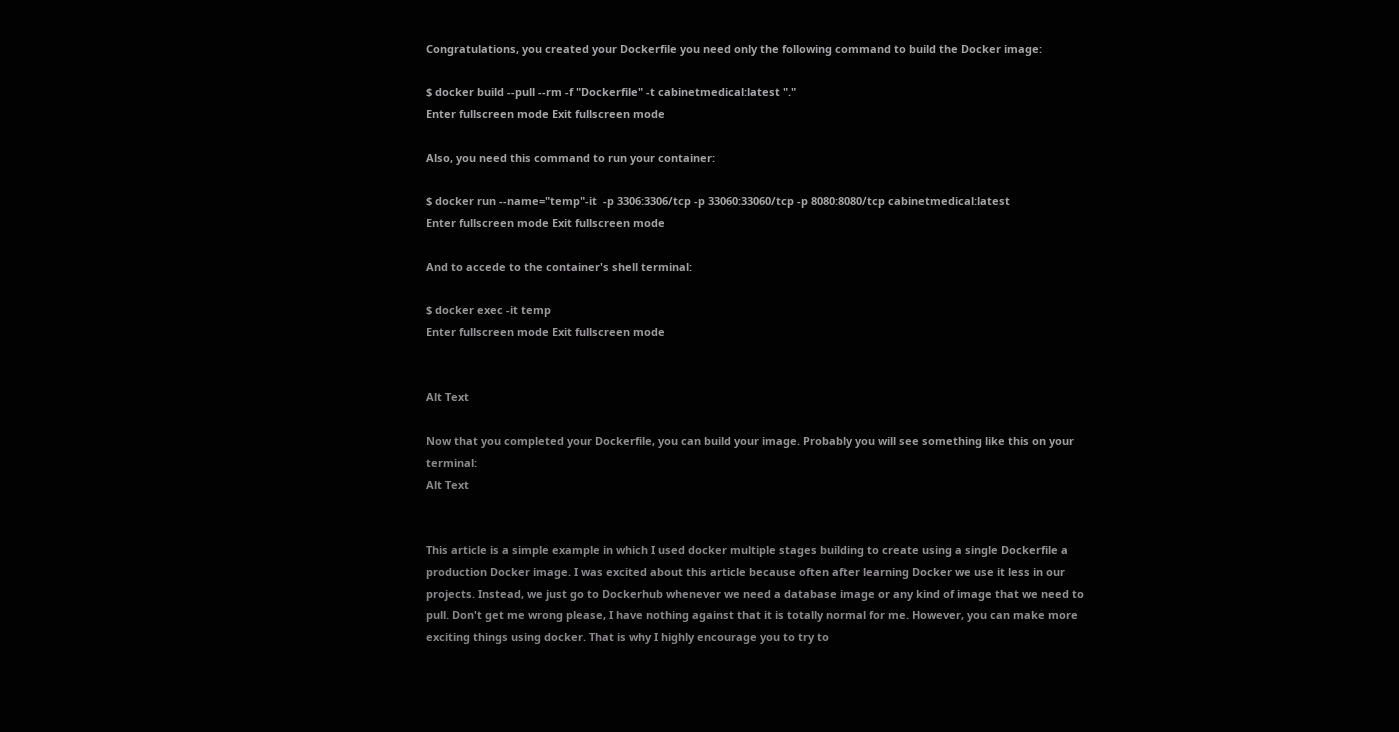Congratulations, you created your Dockerfile you need only the following command to build the Docker image:

$ docker build --pull --rm -f "Dockerfile" -t cabinetmedical:latest "."
Enter fullscreen mode Exit fullscreen mode

Also, you need this command to run your container:

$ docker run --name="temp"-it  -p 3306:3306/tcp -p 33060:33060/tcp -p 8080:8080/tcp cabinetmedical:latest
Enter fullscreen mode Exit fullscreen mode

And to accede to the container's shell terminal:

$ docker exec -it temp
Enter fullscreen mode Exit fullscreen mode


Alt Text

Now that you completed your Dockerfile, you can build your image. Probably you will see something like this on your terminal:
Alt Text


This article is a simple example in which I used docker multiple stages building to create using a single Dockerfile a production Docker image. I was excited about this article because often after learning Docker we use it less in our projects. Instead, we just go to Dockerhub whenever we need a database image or any kind of image that we need to pull. Don't get me wrong please, I have nothing against that it is totally normal for me. However, you can make more exciting things using docker. That is why I highly encourage you to try to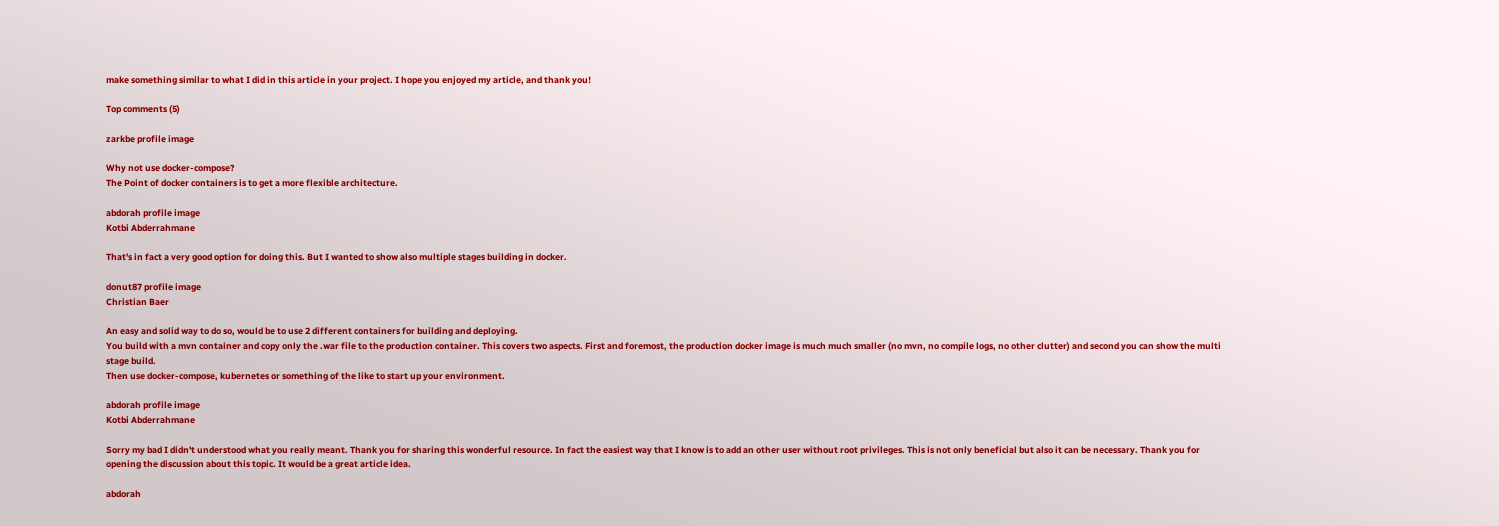make something similar to what I did in this article in your project. I hope you enjoyed my article, and thank you!

Top comments (5)

zarkbe profile image

Why not use docker-compose?
The Point of docker containers is to get a more flexible architecture.

abdorah profile image
Kotbi Abderrahmane

That's in fact a very good option for doing this. But I wanted to show also multiple stages building in docker.

donut87 profile image
Christian Baer

An easy and solid way to do so, would be to use 2 different containers for building and deploying.
You build with a mvn container and copy only the .war file to the production container. This covers two aspects. First and foremost, the production docker image is much much smaller (no mvn, no compile logs, no other clutter) and second you can show the multi stage build.
Then use docker-compose, kubernetes or something of the like to start up your environment.

abdorah profile image
Kotbi Abderrahmane

Sorry my bad I didn't understood what you really meant. Thank you for sharing this wonderful resource. In fact the easiest way that I know is to add an other user without root privileges. This is not only beneficial but also it can be necessary. Thank you for opening the discussion about this topic. It would be a great article idea.

abdorah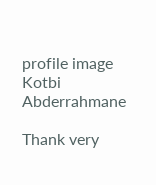profile image
Kotbi Abderrahmane

Thank very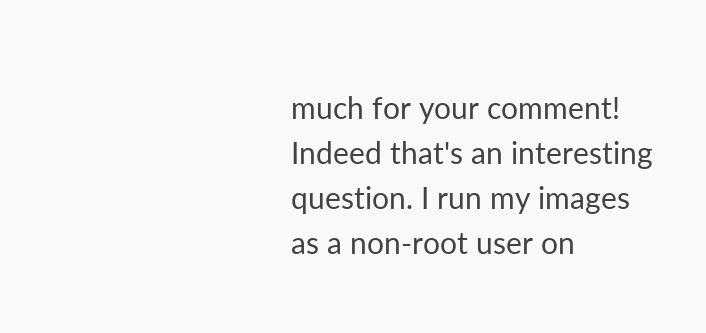much for your comment! Indeed that's an interesting question. I run my images as a non-root user on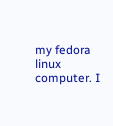my fedora linux computer. I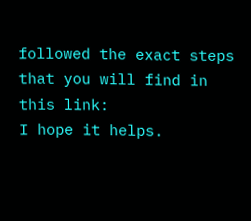followed the exact steps that you will find in this link:
I hope it helps.